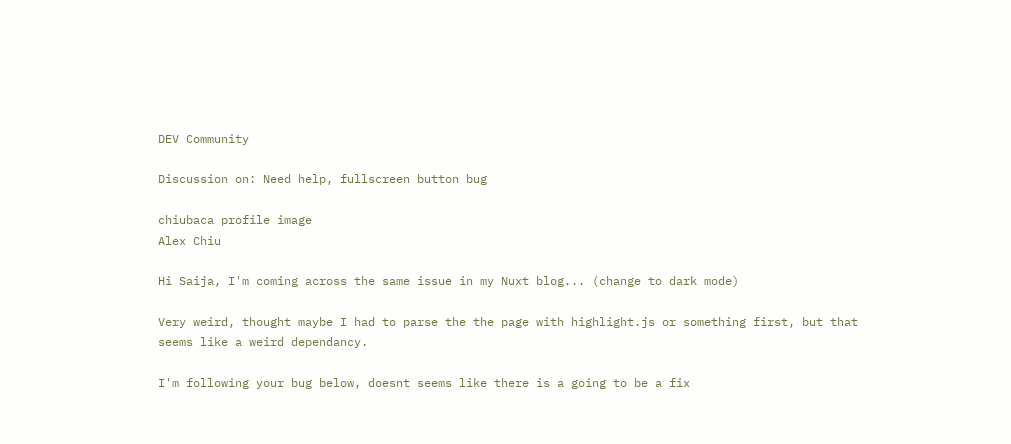DEV Community

Discussion on: Need help, fullscreen button bug

chiubaca profile image
Alex Chiu

Hi Saija, I'm coming across the same issue in my Nuxt blog... (change to dark mode)

Very weird, thought maybe I had to parse the the page with highlight.js or something first, but that seems like a weird dependancy.

I'm following your bug below, doesnt seems like there is a going to be a fix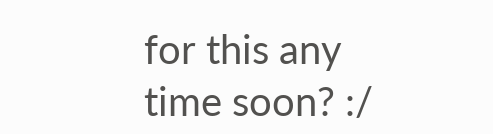for this any time soon? :/